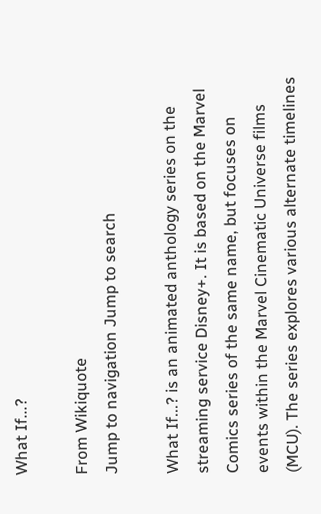What If...?

From Wikiquote
Jump to navigation Jump to search

What If...? is an animated anthology series on the streaming service Disney+. It is based on the Marvel Comics series of the same name, but focuses on events within the Marvel Cinematic Universe films (MCU). The series explores various alternate timelines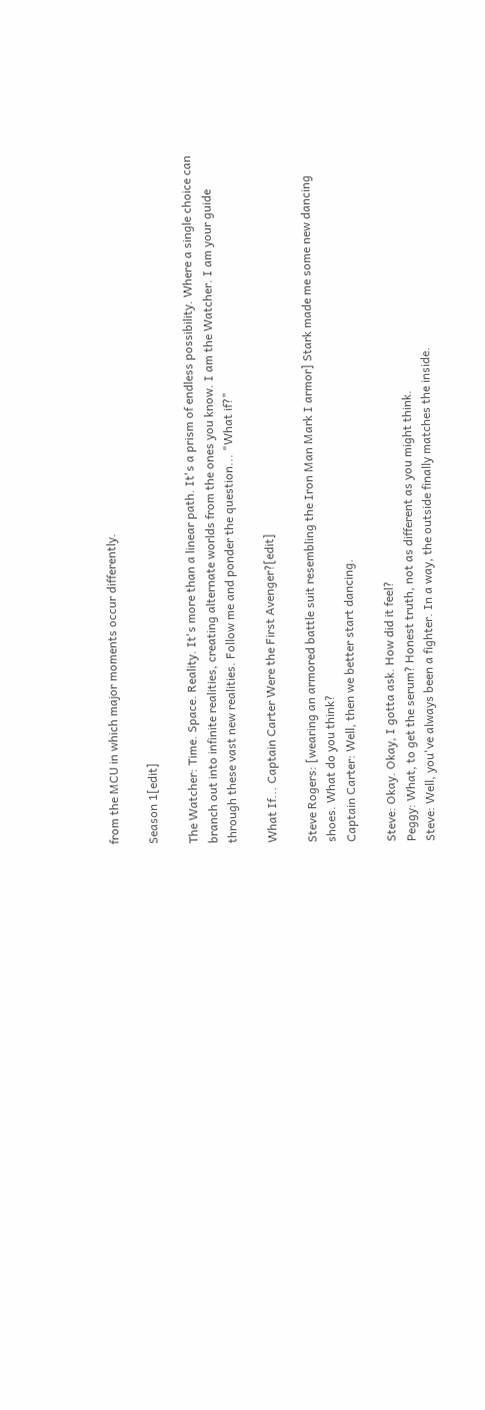from the MCU in which major moments occur differently.

Season 1[edit]

The Watcher: Time. Space. Reality. It's more than a linear path. It's a prism of endless possibility. Where a single choice can branch out into infinite realities, creating alternate worlds from the ones you know. I am the Watcher. I am your guide through these vast new realities. Follow me and ponder the question... "What if?"

What If... Captain Carter Were the First Avenger?[edit]

Steve Rogers: [wearing an armored battle suit resembling the Iron Man Mark I armor] Stark made me some new dancing shoes. What do you think?
Captain Carter: Well, then we better start dancing.

Steve: Okay. Okay, I gotta ask. How did it feel?
Peggy: What, to get the serum? Honest truth, not as different as you might think.
Steve: Well, you've always been a fighter. In a way, the outside finally matches the inside.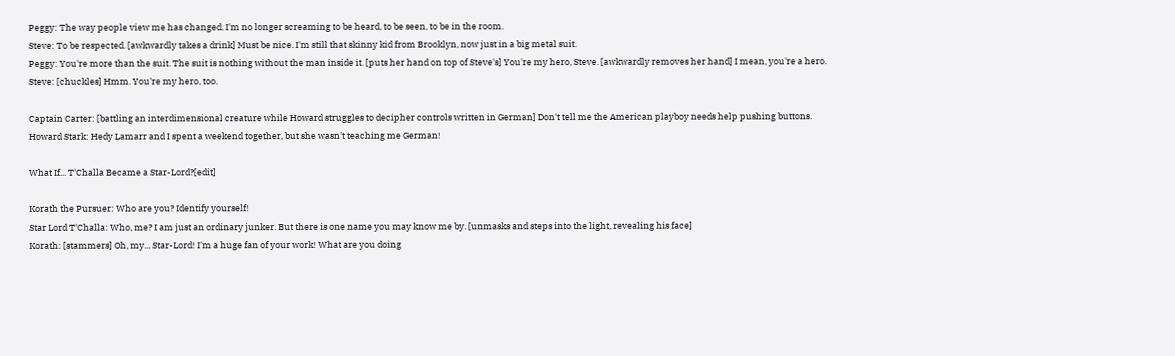Peggy: The way people view me has changed. I'm no longer screaming to be heard, to be seen, to be in the room.
Steve: To be respected. [awkwardly takes a drink] Must be nice. I'm still that skinny kid from Brooklyn, now just in a big metal suit.
Peggy: You're more than the suit. The suit is nothing without the man inside it. [puts her hand on top of Steve's] You're my hero, Steve. [awkwardly removes her hand] I mean, you're a hero.
Steve: [chuckles] Hmm. You're my hero, too.

Captain Carter: [battling an interdimensional creature while Howard struggles to decipher controls written in German] Don't tell me the American playboy needs help pushing buttons.
Howard Stark: Hedy Lamarr and I spent a weekend together, but she wasn't teaching me German!

What If... T'Challa Became a Star-Lord?[edit]

Korath the Pursuer: Who are you? Identify yourself!
Star Lord T'Challa: Who, me? I am just an ordinary junker. But there is one name you may know me by. [unmasks and steps into the light, revealing his face]
Korath: [stammers] Oh, my... Star-Lord! I'm a huge fan of your work! What are you doing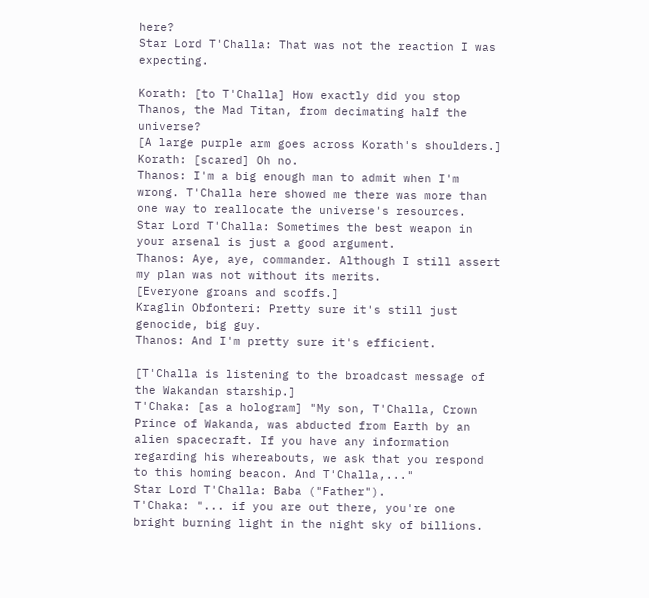here?
Star Lord T'Challa: That was not the reaction I was expecting.

Korath: [to T'Challa] How exactly did you stop Thanos, the Mad Titan, from decimating half the universe?
[A large purple arm goes across Korath's shoulders.]
Korath: [scared] Oh no.
Thanos: I'm a big enough man to admit when I'm wrong. T'Challa here showed me there was more than one way to reallocate the universe's resources.
Star Lord T'Challa: Sometimes the best weapon in your arsenal is just a good argument.
Thanos: Aye, aye, commander. Although I still assert my plan was not without its merits.
[Everyone groans and scoffs.]
Kraglin Obfonteri: Pretty sure it's still just genocide, big guy.
Thanos: And I'm pretty sure it's efficient.

[T'Challa is listening to the broadcast message of the Wakandan starship.]
T'Chaka: [as a hologram] "My son, T'Challa, Crown Prince of Wakanda, was abducted from Earth by an alien spacecraft. If you have any information regarding his whereabouts, we ask that you respond to this homing beacon. And T'Challa,..."
Star Lord T'Challa: Baba ("Father").
T'Chaka: "... if you are out there, you're one bright burning light in the night sky of billions.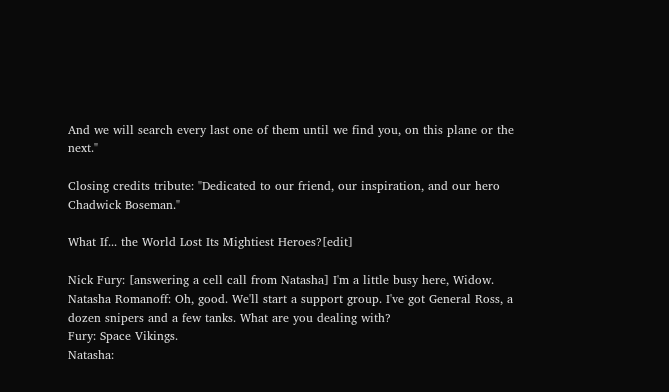And we will search every last one of them until we find you, on this plane or the next."

Closing credits tribute: "Dedicated to our friend, our inspiration, and our hero Chadwick Boseman."

What If... the World Lost Its Mightiest Heroes?[edit]

Nick Fury: [answering a cell call from Natasha] I'm a little busy here, Widow.
Natasha Romanoff: Oh, good. We'll start a support group. I've got General Ross, a dozen snipers and a few tanks. What are you dealing with?
Fury: Space Vikings.
Natasha: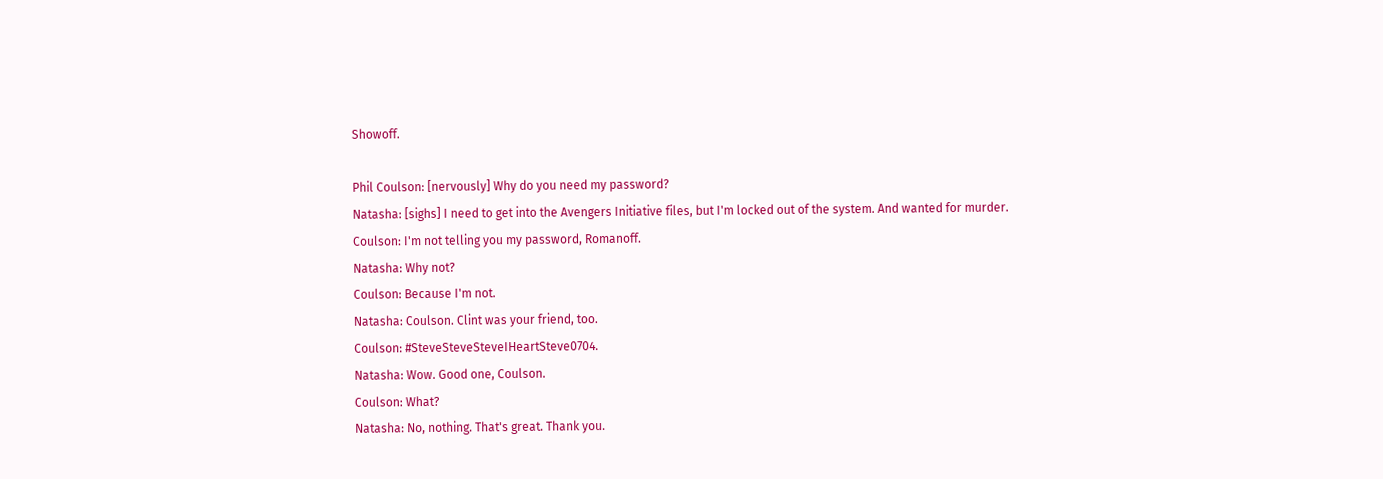Showoff.

Phil Coulson: [nervously] Why do you need my password?
Natasha: [sighs] I need to get into the Avengers Initiative files, but I'm locked out of the system. And wanted for murder.
Coulson: I'm not telling you my password, Romanoff.
Natasha: Why not?
Coulson: Because I'm not.
Natasha: Coulson. Clint was your friend, too.
Coulson: #SteveSteveSteveIHeartSteve0704.
Natasha: Wow. Good one, Coulson.
Coulson: What?
Natasha: No, nothing. That's great. Thank you.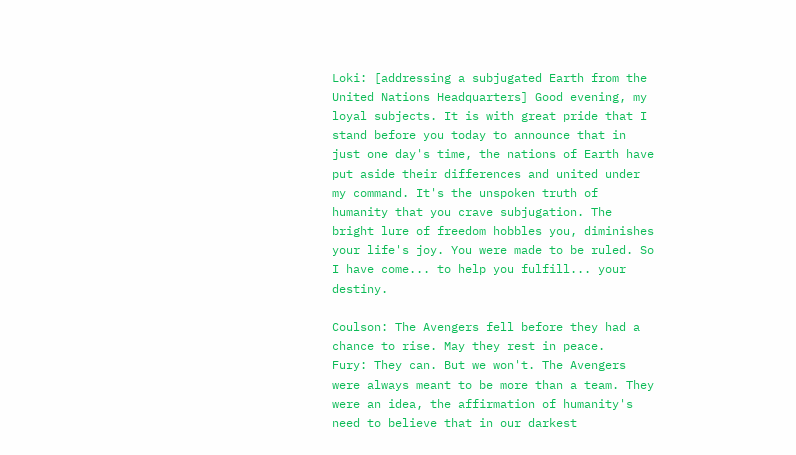Loki: [addressing a subjugated Earth from the United Nations Headquarters] Good evening, my loyal subjects. It is with great pride that I stand before you today to announce that in just one day's time, the nations of Earth have put aside their differences and united under my command. It's the unspoken truth of humanity that you crave subjugation. The bright lure of freedom hobbles you, diminishes your life's joy. You were made to be ruled. So I have come... to help you fulfill... your destiny.

Coulson: The Avengers fell before they had a chance to rise. May they rest in peace.
Fury: They can. But we won't. The Avengers were always meant to be more than a team. They were an idea, the affirmation of humanity's need to believe that in our darkest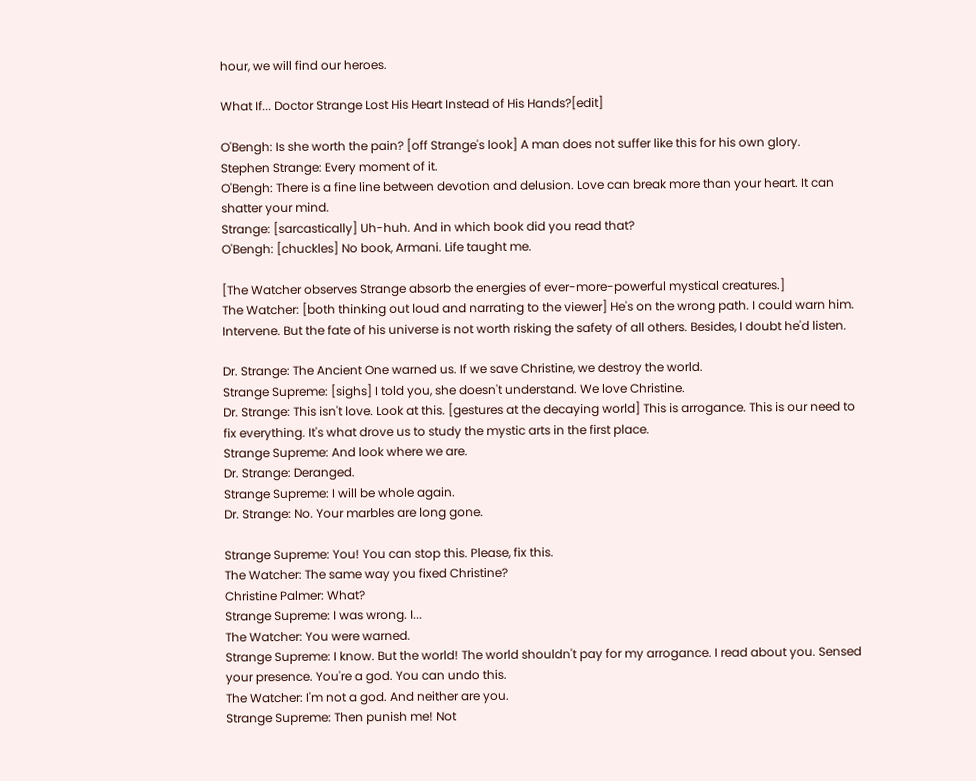hour, we will find our heroes.

What If... Doctor Strange Lost His Heart Instead of His Hands?[edit]

O'Bengh: Is she worth the pain? [off Strange's look] A man does not suffer like this for his own glory.
Stephen Strange: Every moment of it.
O'Bengh: There is a fine line between devotion and delusion. Love can break more than your heart. It can shatter your mind.
Strange: [sarcastically] Uh-huh. And in which book did you read that?
O'Bengh: [chuckles] No book, Armani. Life taught me.

[The Watcher observes Strange absorb the energies of ever-more-powerful mystical creatures.]
The Watcher: [both thinking out loud and narrating to the viewer] He's on the wrong path. I could warn him. Intervene. But the fate of his universe is not worth risking the safety of all others. Besides, I doubt he'd listen.

Dr. Strange: The Ancient One warned us. If we save Christine, we destroy the world.
Strange Supreme: [sighs] I told you, she doesn't understand. We love Christine.
Dr. Strange: This isn't love. Look at this. [gestures at the decaying world] This is arrogance. This is our need to fix everything. It's what drove us to study the mystic arts in the first place.
Strange Supreme: And look where we are.
Dr. Strange: Deranged.
Strange Supreme: I will be whole again.
Dr. Strange: No. Your marbles are long gone.

Strange Supreme: You! You can stop this. Please, fix this.
The Watcher: The same way you fixed Christine?
Christine Palmer: What?
Strange Supreme: I was wrong. I...
The Watcher: You were warned.
Strange Supreme: I know. But the world! The world shouldn't pay for my arrogance. I read about you. Sensed your presence. You're a god. You can undo this.
The Watcher: I'm not a god. And neither are you.
Strange Supreme: Then punish me! Not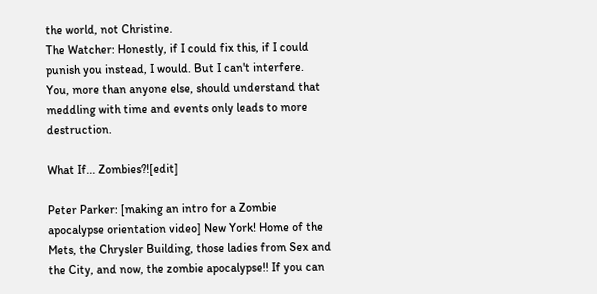the world, not Christine.
The Watcher: Honestly, if I could fix this, if I could punish you instead, I would. But I can't interfere. You, more than anyone else, should understand that meddling with time and events only leads to more destruction.

What If... Zombies?![edit]

Peter Parker: [making an intro for a Zombie apocalypse orientation video] New York! Home of the Mets, the Chrysler Building, those ladies from Sex and the City, and now, the zombie apocalypse!! If you can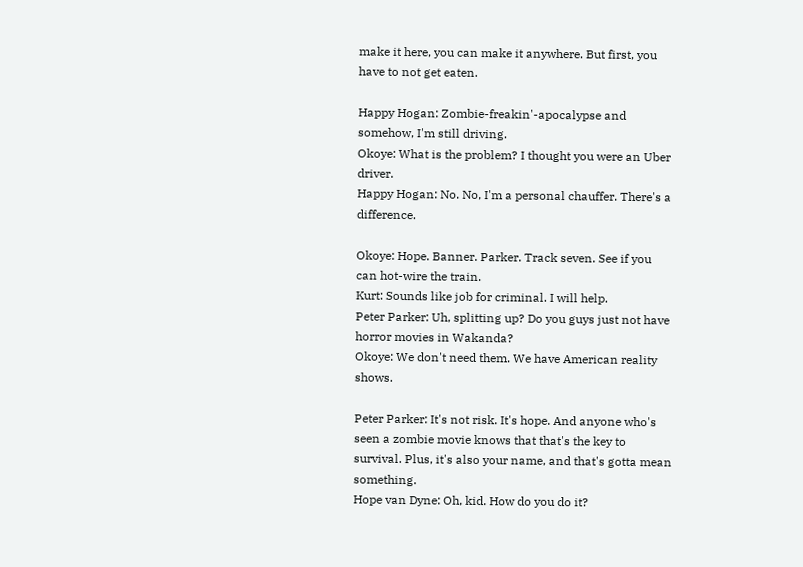make it here, you can make it anywhere. But first, you have to not get eaten.

Happy Hogan: Zombie-freakin'-apocalypse and somehow, I'm still driving.
Okoye: What is the problem? I thought you were an Uber driver.
Happy Hogan: No. No, I'm a personal chauffer. There's a difference.

Okoye: Hope. Banner. Parker. Track seven. See if you can hot-wire the train.
Kurt: Sounds like job for criminal. I will help.
Peter Parker: Uh, splitting up? Do you guys just not have horror movies in Wakanda?
Okoye: We don't need them. We have American reality shows.

Peter Parker: It's not risk. It's hope. And anyone who's seen a zombie movie knows that that's the key to survival. Plus, it's also your name, and that's gotta mean something.
Hope van Dyne: Oh, kid. How do you do it?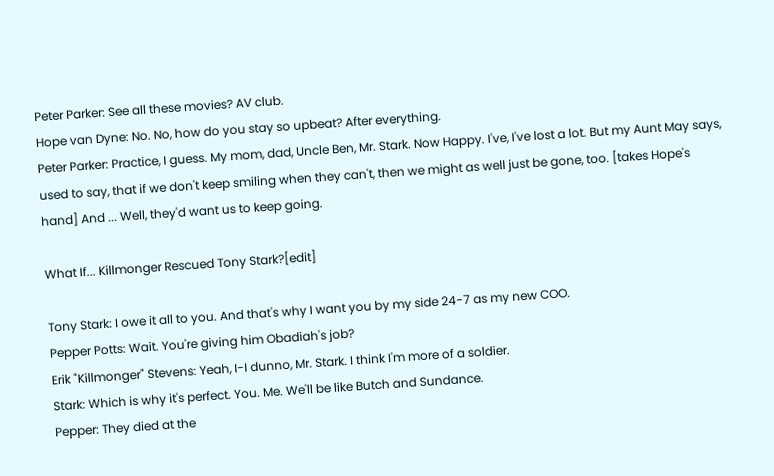Peter Parker: See all these movies? AV club.
Hope van Dyne: No. No, how do you stay so upbeat? After everything.
Peter Parker: Practice, I guess. My mom, dad, Uncle Ben, Mr. Stark. Now Happy. I've, I've lost a lot. But my Aunt May says, used to say, that if we don't keep smiling when they can't, then we might as well just be gone, too. [takes Hope's hand] And ... Well, they'd want us to keep going.

What If... Killmonger Rescued Tony Stark?[edit]

Tony Stark: I owe it all to you. And that's why I want you by my side 24-7 as my new COO.
Pepper Potts: Wait. You're giving him Obadiah's job?
Erik "Killmonger" Stevens: Yeah, I-I dunno, Mr. Stark. I think I'm more of a soldier.
Stark: Which is why it's perfect. You. Me. We'll be like Butch and Sundance.
Pepper: They died at the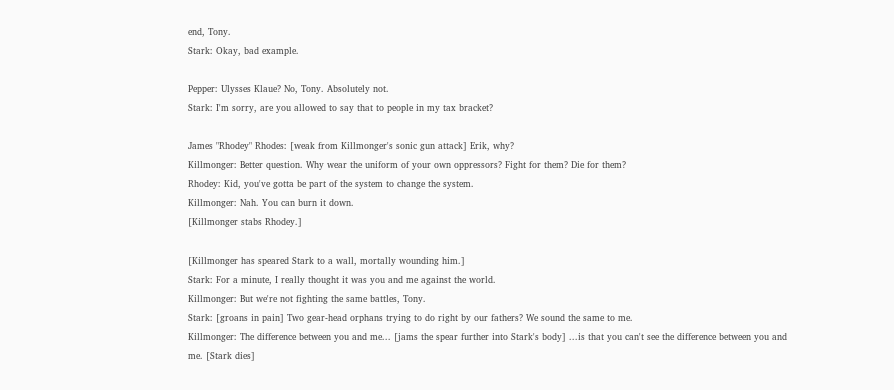end, Tony.
Stark: Okay, bad example.

Pepper: Ulysses Klaue? No, Tony. Absolutely not.
Stark: I'm sorry, are you allowed to say that to people in my tax bracket?

James "Rhodey" Rhodes: [weak from Killmonger's sonic gun attack] Erik, why?
Killmonger: Better question. Why wear the uniform of your own oppressors? Fight for them? Die for them?
Rhodey: Kid, you've gotta be part of the system to change the system.
Killmonger: Nah. You can burn it down.
[Killmonger stabs Rhodey.]

[Killmonger has speared Stark to a wall, mortally wounding him.]
Stark: For a minute, I really thought it was you and me against the world.
Killmonger: But we're not fighting the same battles, Tony.
Stark: [groans in pain] Two gear-head orphans trying to do right by our fathers? We sound the same to me.
Killmonger: The difference between you and me... [jams the spear further into Stark's body] ...is that you can't see the difference between you and me. [Stark dies]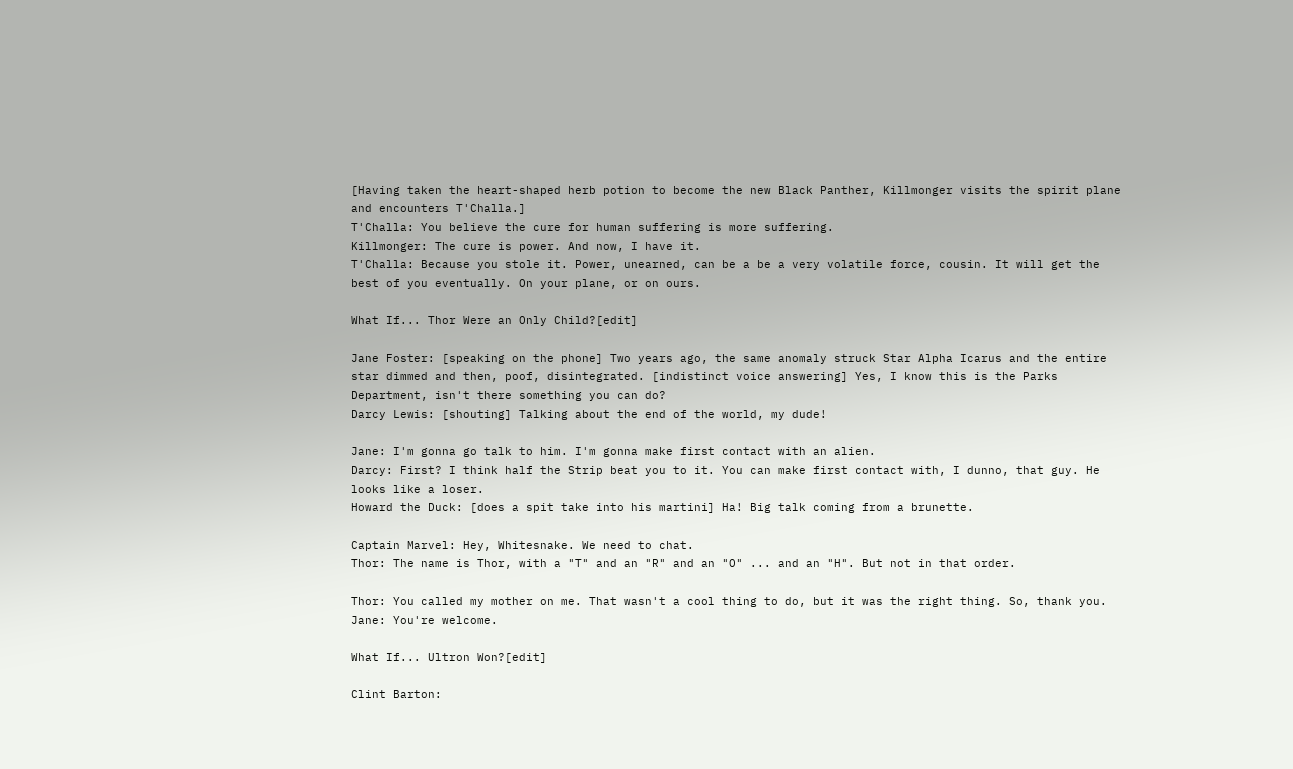[Having taken the heart-shaped herb potion to become the new Black Panther, Killmonger visits the spirit plane and encounters T'Challa.]
T'Challa: You believe the cure for human suffering is more suffering.
Killmonger: The cure is power. And now, I have it.
T'Challa: Because you stole it. Power, unearned, can be a be a very volatile force, cousin. It will get the best of you eventually. On your plane, or on ours.

What If... Thor Were an Only Child?[edit]

Jane Foster: [speaking on the phone] Two years ago, the same anomaly struck Star Alpha Icarus and the entire star dimmed and then, poof, disintegrated. [indistinct voice answering] Yes, I know this is the Parks Department, isn't there something you can do?
Darcy Lewis: [shouting] Talking about the end of the world, my dude!

Jane: I'm gonna go talk to him. I'm gonna make first contact with an alien.
Darcy: First? I think half the Strip beat you to it. You can make first contact with, I dunno, that guy. He looks like a loser.
Howard the Duck: [does a spit take into his martini] Ha! Big talk coming from a brunette.

Captain Marvel: Hey, Whitesnake. We need to chat.
Thor: The name is Thor, with a "T" and an "R" and an "O" ... and an "H". But not in that order.

Thor: You called my mother on me. That wasn't a cool thing to do, but it was the right thing. So, thank you.
Jane: You're welcome.

What If... Ultron Won?[edit]

Clint Barton: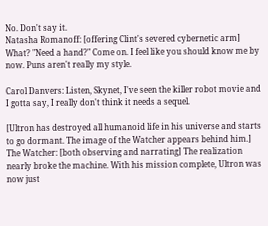No. Don't say it.
Natasha Romanoff: [offering Clint's severed cybernetic arm] What? "Need a hand?" Come on. I feel like you should know me by now. Puns aren't really my style.

Carol Danvers: Listen, Skynet, I've seen the killer robot movie and I gotta say, I really don't think it needs a sequel.

[Ultron has destroyed all humanoid life in his universe and starts to go dormant. The image of the Watcher appears behind him.]
The Watcher: [both observing and narrating] The realization nearly broke the machine. With his mission complete, Ultron was now just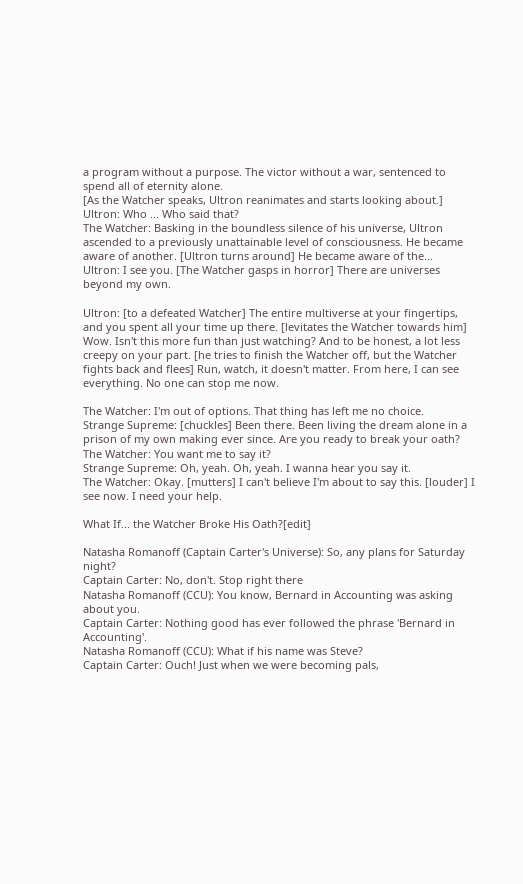a program without a purpose. The victor without a war, sentenced to spend all of eternity alone.
[As the Watcher speaks, Ultron reanimates and starts looking about.]
Ultron: Who ... Who said that?
The Watcher: Basking in the boundless silence of his universe, Ultron ascended to a previously unattainable level of consciousness. He became aware of another. [Ultron turns around] He became aware of the...
Ultron: I see you. [The Watcher gasps in horror] There are universes beyond my own.

Ultron: [to a defeated Watcher] The entire multiverse at your fingertips, and you spent all your time up there. [levitates the Watcher towards him] Wow. Isn't this more fun than just watching? And to be honest, a lot less creepy on your part. [he tries to finish the Watcher off, but the Watcher fights back and flees] Run, watch, it doesn't matter. From here, I can see everything. No one can stop me now.

The Watcher: I'm out of options. That thing has left me no choice.
Strange Supreme: [chuckles] Been there. Been living the dream alone in a prison of my own making ever since. Are you ready to break your oath?
The Watcher: You want me to say it?
Strange Supreme: Oh, yeah. Oh, yeah. I wanna hear you say it.
The Watcher: Okay. [mutters] I can't believe I'm about to say this. [louder] I see now. I need your help.

What If... the Watcher Broke His Oath?[edit]

Natasha Romanoff (Captain Carter's Universe): So, any plans for Saturday night?
Captain Carter: No, don't. Stop right there
Natasha Romanoff (CCU): You know, Bernard in Accounting was asking about you.
Captain Carter: Nothing good has ever followed the phrase 'Bernard in Accounting'.
Natasha Romanoff (CCU): What if his name was Steve?
Captain Carter: Ouch! Just when we were becoming pals,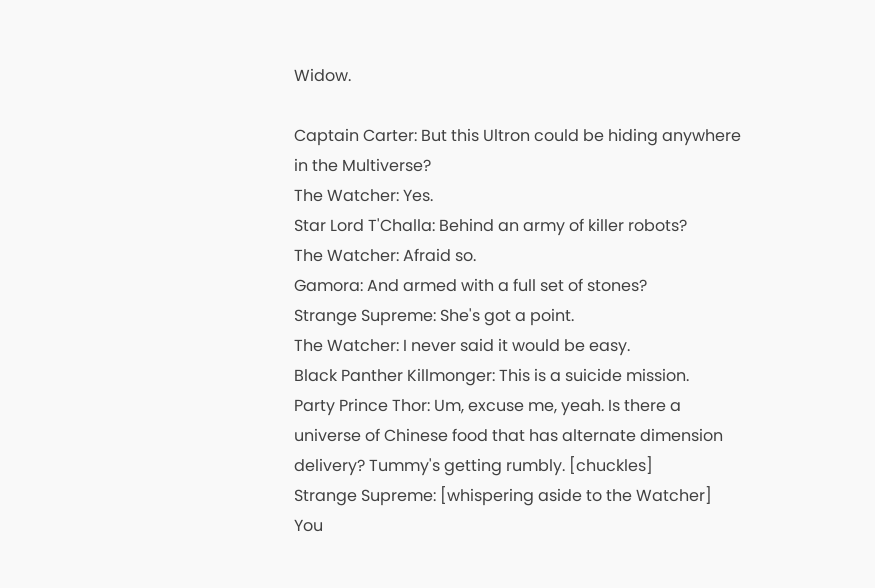Widow.

Captain Carter: But this Ultron could be hiding anywhere in the Multiverse?
The Watcher: Yes.
Star Lord T'Challa: Behind an army of killer robots?
The Watcher: Afraid so.
Gamora: And armed with a full set of stones?
Strange Supreme: She's got a point.
The Watcher: I never said it would be easy.
Black Panther Killmonger: This is a suicide mission.
Party Prince Thor: Um, excuse me, yeah. Is there a universe of Chinese food that has alternate dimension delivery? Tummy's getting rumbly. [chuckles]
Strange Supreme: [whispering aside to the Watcher] You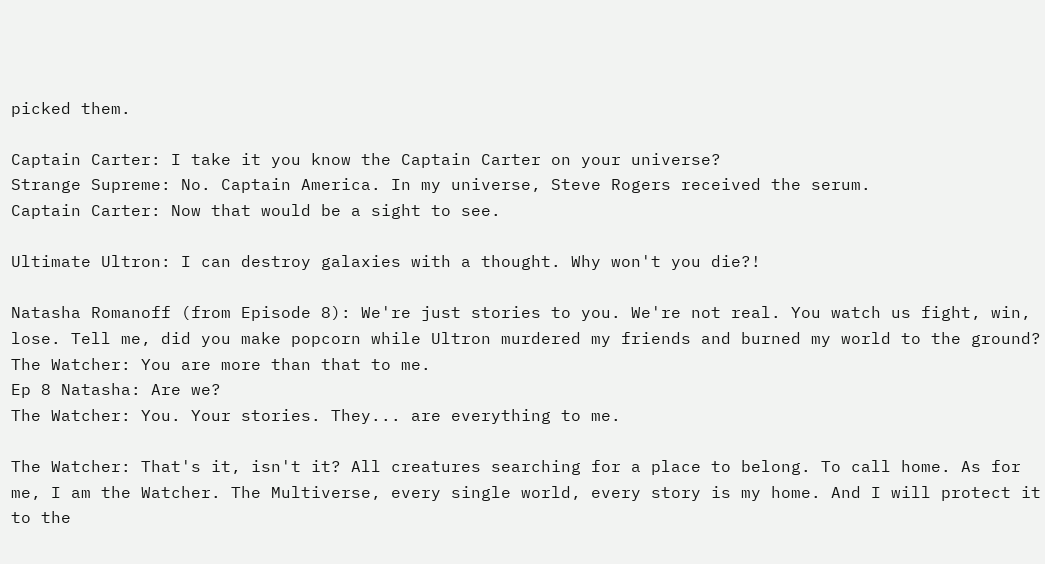picked them.

Captain Carter: I take it you know the Captain Carter on your universe?
Strange Supreme: No. Captain America. In my universe, Steve Rogers received the serum.
Captain Carter: Now that would be a sight to see.

Ultimate Ultron: I can destroy galaxies with a thought. Why won't you die?!

Natasha Romanoff (from Episode 8): We're just stories to you. We're not real. You watch us fight, win, lose. Tell me, did you make popcorn while Ultron murdered my friends and burned my world to the ground?
The Watcher: You are more than that to me.
Ep 8 Natasha: Are we?
The Watcher: You. Your stories. They... are everything to me.

The Watcher: That's it, isn't it? All creatures searching for a place to belong. To call home. As for me, I am the Watcher. The Multiverse, every single world, every story is my home. And I will protect it to the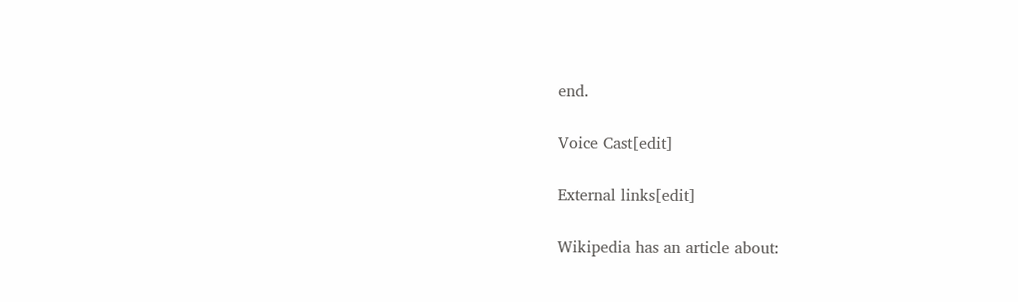end.

Voice Cast[edit]

External links[edit]

Wikipedia has an article about: